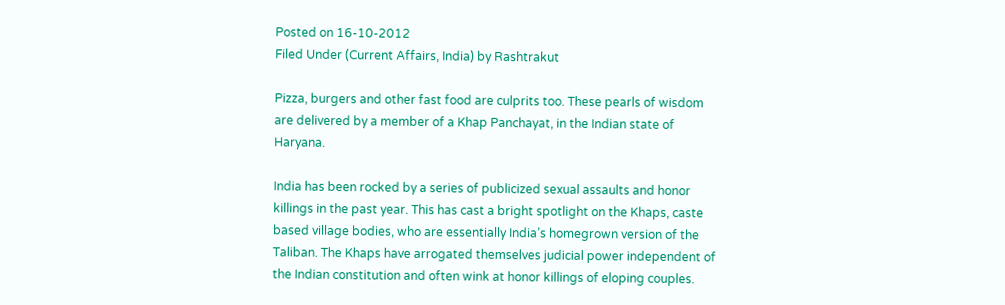Posted on 16-10-2012
Filed Under (Current Affairs, India) by Rashtrakut

Pizza, burgers and other fast food are culprits too. These pearls of wisdom are delivered by a member of a Khap Panchayat, in the Indian state of Haryana.

India has been rocked by a series of publicized sexual assaults and honor killings in the past year. This has cast a bright spotlight on the Khaps, caste based village bodies, who are essentially India’s homegrown version of the Taliban. The Khaps have arrogated themselves judicial power independent of the Indian constitution and often wink at honor killings of eloping couples.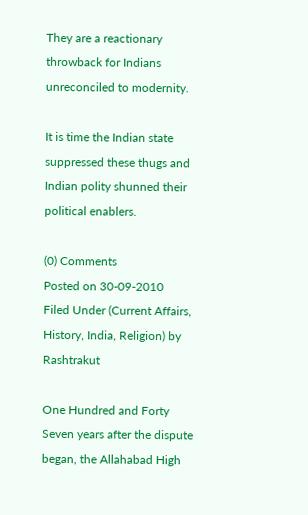They are a reactionary throwback for Indians unreconciled to modernity.

It is time the Indian state suppressed these thugs and Indian polity shunned their political enablers.

(0) Comments
Posted on 30-09-2010
Filed Under (Current Affairs, History, India, Religion) by Rashtrakut

One Hundred and Forty Seven years after the dispute began, the Allahabad High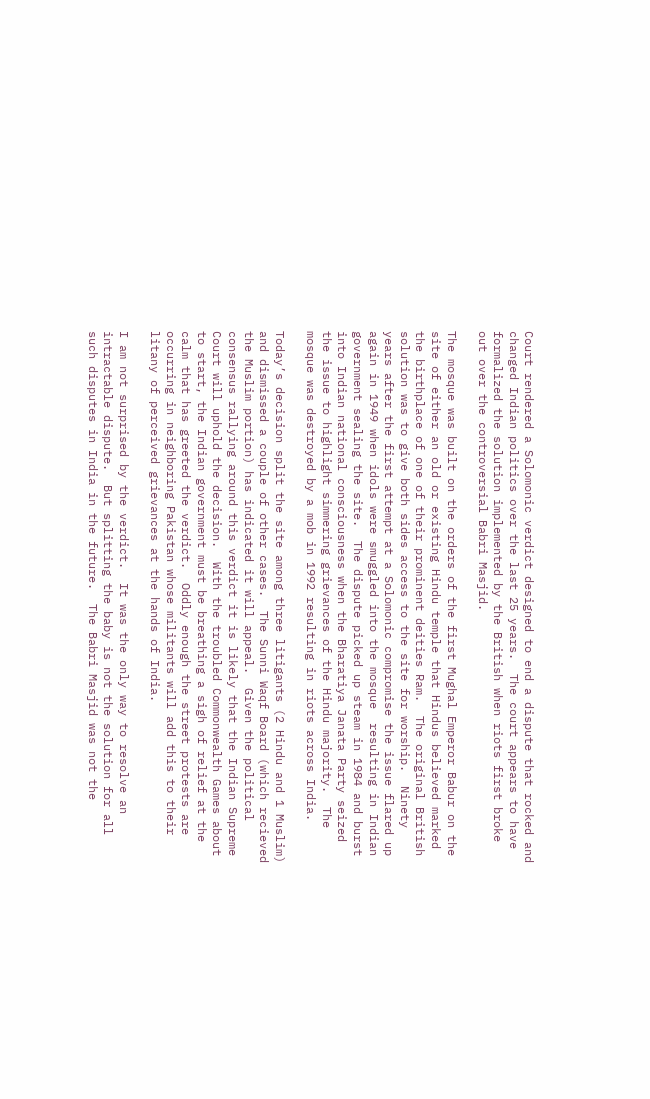Court rendered a Solomonic verdict designed to end a dispute that rocked and changed Indian politics over the last 25 years.  The court appears to have formalized the solution implemented by the British when riots first broke out over the controversial Babri Masjid.

The mosque was built on the orders of the first Mughal Emperor Babur on the site of either an old or existing Hindu temple that Hindus believed marked the birthplace of one of their prominent deities Ram.  The original British solution was to give both sides access to the site for worship.  Ninety years after the first attempt at a Solomonic compromise the issue flared up again in 1949 when idols were smuggled into the mosque  resulting in Indian government sealing the site.  The dispute picked up steam in 1984 and burst into Indian national consciousness when the Bharatiya Janata Party seized the issue to highlight simmering grievances of the Hindu majority.  The mosque was destroyed by a mob in 1992 resulting in riots across India.

Today’s decision split the site among three litigants (2 Hindu and 1 Muslim) and dismissed a couple of other cases.  The Sunni Waqf Board (which recieved the Muslim portion) has indicated it will appeal.  Given the political consensus rallying around this verdict it is likely that the Indian Supreme Court will uphold the decision.  With the troubled Commonwealth Games about to start, the Indian government must be breathing a sigh of relief at the calm that has greeted the verdict.  Oddly enough the street protests are occurring in neighboring Pakistan whose militants will add this to their litany of perceived grievances at the hands of India.

I am not surprised by the verdict.  It was the only way to resolve an intractable dispute.  But splitting the baby is not the solution for all such disputes in India in the future.  The Babri Masjid was not the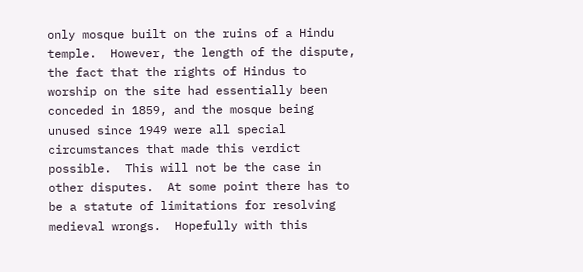only mosque built on the ruins of a Hindu temple.  However, the length of the dispute, the fact that the rights of Hindus to worship on the site had essentially been conceded in 1859, and the mosque being unused since 1949 were all special circumstances that made this verdict possible.  This will not be the case in other disputes.  At some point there has to be a statute of limitations for resolving medieval wrongs.  Hopefully with this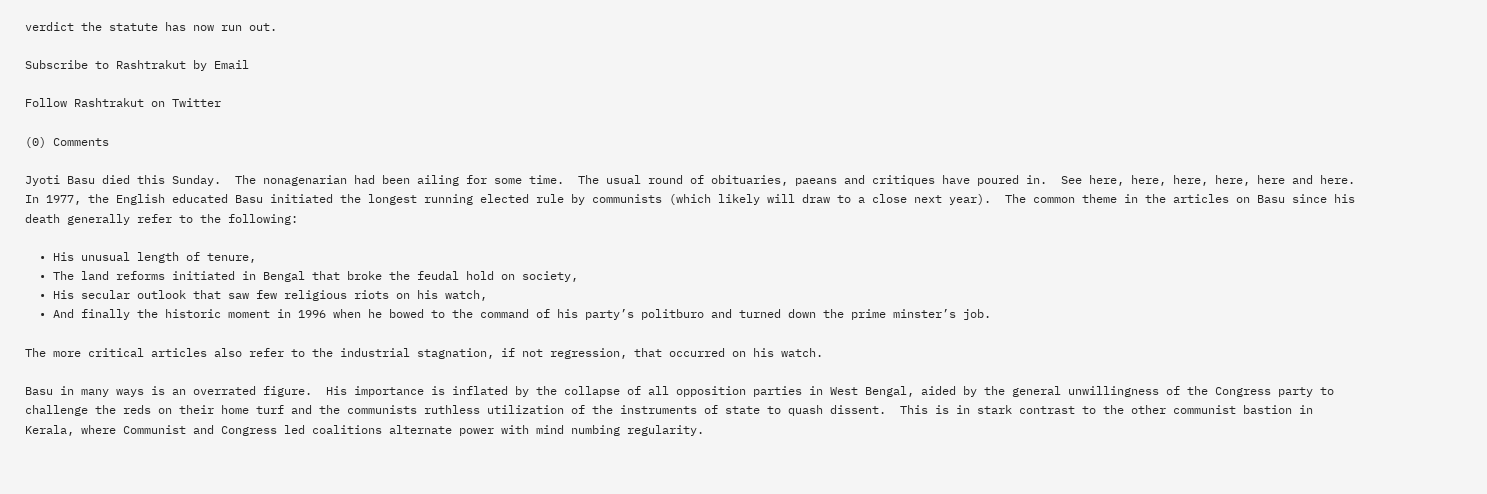verdict the statute has now run out.

Subscribe to Rashtrakut by Email

Follow Rashtrakut on Twitter

(0) Comments

Jyoti Basu died this Sunday.  The nonagenarian had been ailing for some time.  The usual round of obituaries, paeans and critiques have poured in.  See here, here, here, here, here and here.  In 1977, the English educated Basu initiated the longest running elected rule by communists (which likely will draw to a close next year).  The common theme in the articles on Basu since his death generally refer to the following:

  • His unusual length of tenure,
  • The land reforms initiated in Bengal that broke the feudal hold on society,
  • His secular outlook that saw few religious riots on his watch,
  • And finally the historic moment in 1996 when he bowed to the command of his party’s politburo and turned down the prime minster’s job.

The more critical articles also refer to the industrial stagnation, if not regression, that occurred on his watch.

Basu in many ways is an overrated figure.  His importance is inflated by the collapse of all opposition parties in West Bengal, aided by the general unwillingness of the Congress party to challenge the reds on their home turf and the communists ruthless utilization of the instruments of state to quash dissent.  This is in stark contrast to the other communist bastion in Kerala, where Communist and Congress led coalitions alternate power with mind numbing regularity.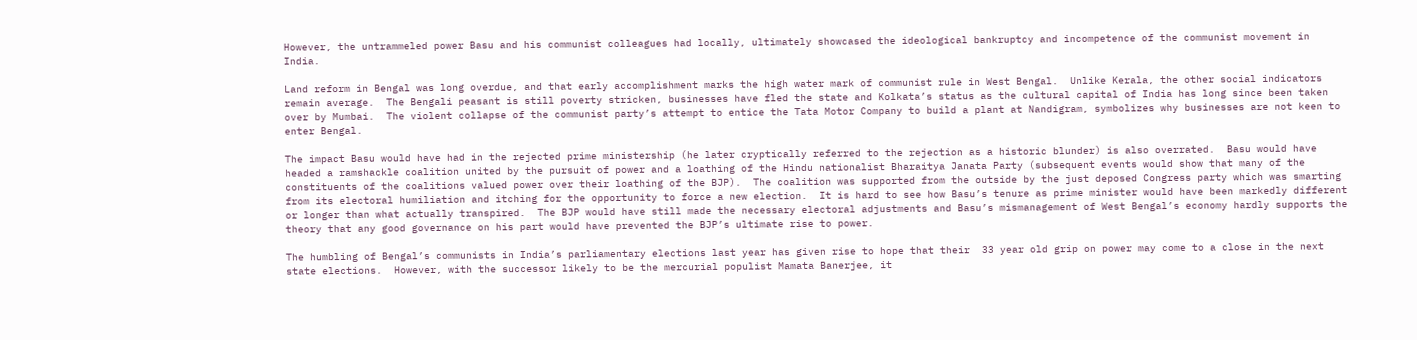However, the untrammeled power Basu and his communist colleagues had locally, ultimately showcased the ideological bankruptcy and incompetence of the communist movement in India.

Land reform in Bengal was long overdue, and that early accomplishment marks the high water mark of communist rule in West Bengal.  Unlike Kerala, the other social indicators remain average.  The Bengali peasant is still poverty stricken, businesses have fled the state and Kolkata’s status as the cultural capital of India has long since been taken over by Mumbai.  The violent collapse of the communist party’s attempt to entice the Tata Motor Company to build a plant at Nandigram, symbolizes why businesses are not keen to enter Bengal.

The impact Basu would have had in the rejected prime ministership (he later cryptically referred to the rejection as a historic blunder) is also overrated.  Basu would have headed a ramshackle coalition united by the pursuit of power and a loathing of the Hindu nationalist Bharaitya Janata Party (subsequent events would show that many of the constituents of the coalitions valued power over their loathing of the BJP).  The coalition was supported from the outside by the just deposed Congress party which was smarting from its electoral humiliation and itching for the opportunity to force a new election.  It is hard to see how Basu’s tenure as prime minister would have been markedly different or longer than what actually transpired.  The BJP would have still made the necessary electoral adjustments and Basu’s mismanagement of West Bengal’s economy hardly supports the theory that any good governance on his part would have prevented the BJP’s ultimate rise to power.

The humbling of Bengal’s communists in India’s parliamentary elections last year has given rise to hope that their  33 year old grip on power may come to a close in the next state elections.  However, with the successor likely to be the mercurial populist Mamata Banerjee, it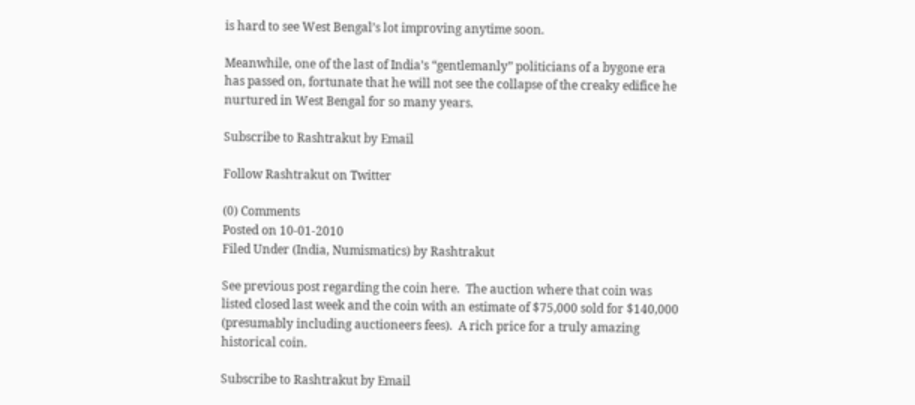is hard to see West Bengal’s lot improving anytime soon.

Meanwhile, one of the last of India’s “gentlemanly” politicians of a bygone era has passed on, fortunate that he will not see the collapse of the creaky edifice he nurtured in West Bengal for so many years.

Subscribe to Rashtrakut by Email

Follow Rashtrakut on Twitter

(0) Comments
Posted on 10-01-2010
Filed Under (India, Numismatics) by Rashtrakut

See previous post regarding the coin here.  The auction where that coin was listed closed last week and the coin with an estimate of $75,000 sold for $140,000 (presumably including auctioneers fees).  A rich price for a truly amazing historical coin.

Subscribe to Rashtrakut by Email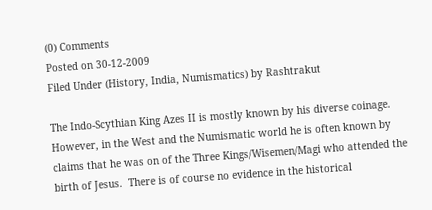(0) Comments
Posted on 30-12-2009
Filed Under (History, India, Numismatics) by Rashtrakut

The Indo-Scythian King Azes II is mostly known by his diverse coinage.  However, in the West and the Numismatic world he is often known by claims that he was on of the Three Kings/Wisemen/Magi who attended the birth of Jesus.  There is of course no evidence in the historical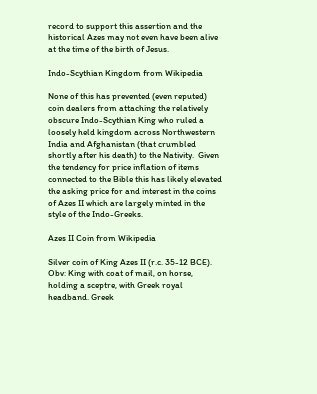record to support this assertion and the historical Azes may not even have been alive at the time of the birth of Jesus.

Indo-Scythian Kingdom from Wikipedia

None of this has prevented (even reputed) coin dealers from attaching the relatively obscure Indo-Scythian King who ruled a loosely held kingdom across Northwestern India and Afghanistan (that crumbled shortly after his death) to the Nativity.  Given the tendency for price inflation of items connected to the Bible this has likely elevated the asking price for and interest in the coins of Azes II which are largely minted in the style of the Indo-Greeks.

Azes II Coin from Wikipedia

Silver coin of King Azes II (r.c. 35-12 BCE). Obv: King with coat of mail, on horse, holding a sceptre, with Greek royal headband. Greek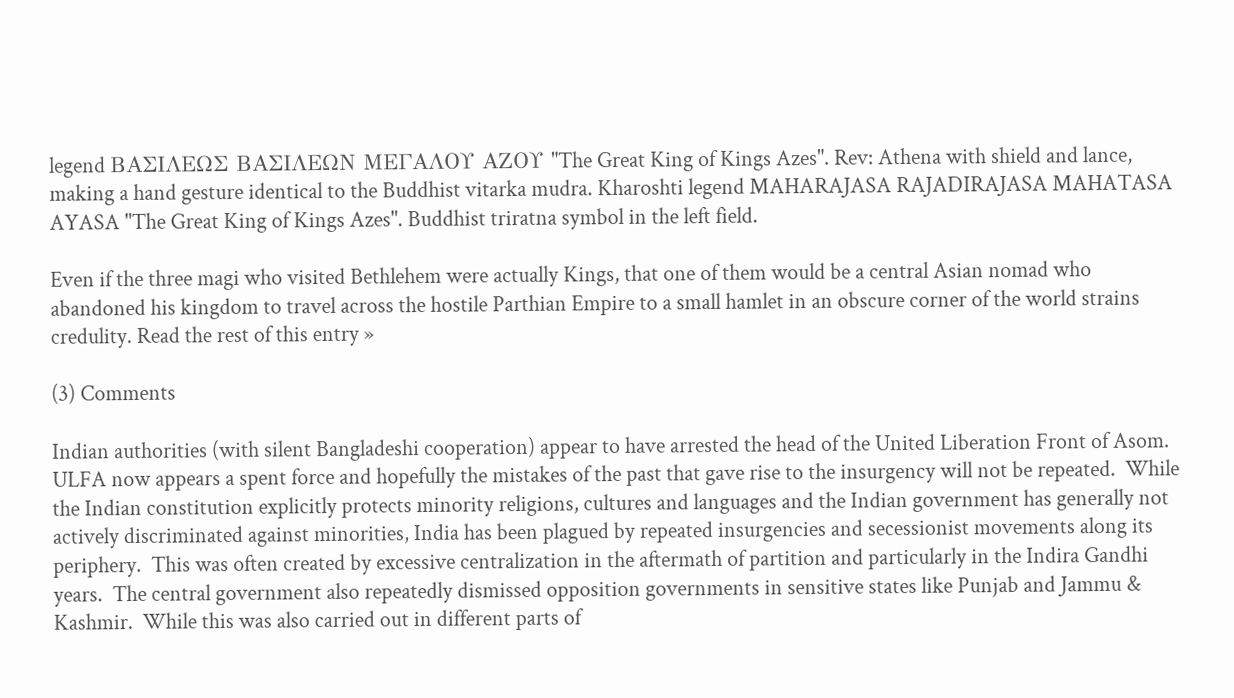legend ΒΑΣΙΛΕΩΣ ΒΑΣΙΛΕΩΝ ΜΕΓΑΛΟΥ ΑΖΟΥ "The Great King of Kings Azes". Rev: Athena with shield and lance, making a hand gesture identical to the Buddhist vitarka mudra. Kharoshti legend MAHARAJASA RAJADIRAJASA MAHATASA AYASA "The Great King of Kings Azes". Buddhist triratna symbol in the left field.

Even if the three magi who visited Bethlehem were actually Kings, that one of them would be a central Asian nomad who abandoned his kingdom to travel across the hostile Parthian Empire to a small hamlet in an obscure corner of the world strains credulity. Read the rest of this entry »

(3) Comments

Indian authorities (with silent Bangladeshi cooperation) appear to have arrested the head of the United Liberation Front of Asom.  ULFA now appears a spent force and hopefully the mistakes of the past that gave rise to the insurgency will not be repeated.  While the Indian constitution explicitly protects minority religions, cultures and languages and the Indian government has generally not actively discriminated against minorities, India has been plagued by repeated insurgencies and secessionist movements along its periphery.  This was often created by excessive centralization in the aftermath of partition and particularly in the Indira Gandhi years.  The central government also repeatedly dismissed opposition governments in sensitive states like Punjab and Jammu & Kashmir.  While this was also carried out in different parts of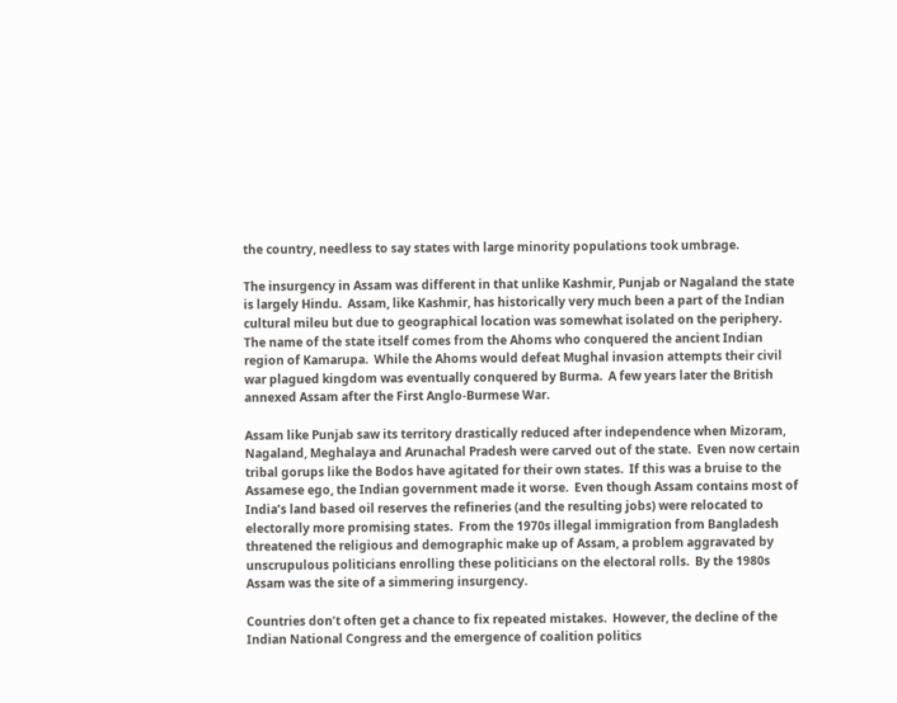the country, needless to say states with large minority populations took umbrage.

The insurgency in Assam was different in that unlike Kashmir, Punjab or Nagaland the state is largely Hindu.  Assam, like Kashmir, has historically very much been a part of the Indian cultural mileu but due to geographical location was somewhat isolated on the periphery.  The name of the state itself comes from the Ahoms who conquered the ancient Indian region of Kamarupa.  While the Ahoms would defeat Mughal invasion attempts their civil war plagued kingdom was eventually conquered by Burma.  A few years later the British annexed Assam after the First Anglo-Burmese War.

Assam like Punjab saw its territory drastically reduced after independence when Mizoram, Nagaland, Meghalaya and Arunachal Pradesh were carved out of the state.  Even now certain tribal gorups like the Bodos have agitated for their own states.  If this was a bruise to the Assamese ego, the Indian government made it worse.  Even though Assam contains most of India’s land based oil reserves the refineries (and the resulting jobs) were relocated to electorally more promising states.  From the 1970s illegal immigration from Bangladesh threatened the religious and demographic make up of Assam, a problem aggravated by unscrupulous politicians enrolling these politicians on the electoral rolls.  By the 1980s Assam was the site of a simmering insurgency.

Countries don’t often get a chance to fix repeated mistakes.  However, the decline of the Indian National Congress and the emergence of coalition politics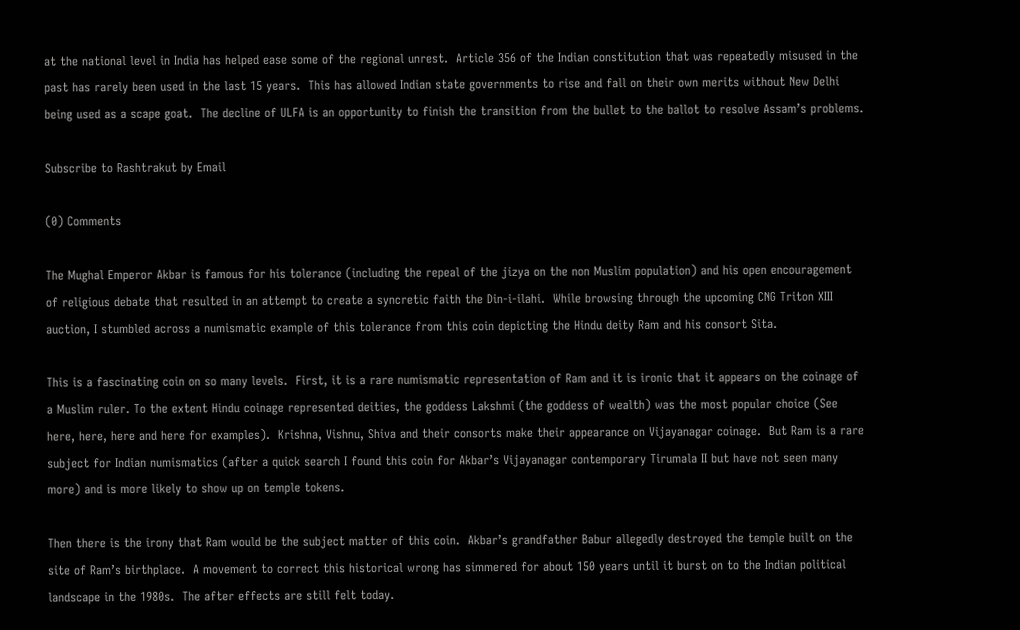at the national level in India has helped ease some of the regional unrest.  Article 356 of the Indian constitution that was repeatedly misused in the past has rarely been used in the last 15 years.  This has allowed Indian state governments to rise and fall on their own merits without New Delhi being used as a scape goat.  The decline of ULFA is an opportunity to finish the transition from the bullet to the ballot to resolve Assam’s problems.

Subscribe to Rashtrakut by Email

(0) Comments

The Mughal Emperor Akbar is famous for his tolerance (including the repeal of the jizya on the non Muslim population) and his open encouragement of religious debate that resulted in an attempt to create a syncretic faith the Din-i-ilahi.  While browsing through the upcoming CNG Triton XIII auction, I stumbled across a numismatic example of this tolerance from this coin depicting the Hindu deity Ram and his consort Sita.

This is a fascinating coin on so many levels.  First, it is a rare numismatic representation of Ram and it is ironic that it appears on the coinage of a Muslim ruler. To the extent Hindu coinage represented deities, the goddess Lakshmi (the goddess of wealth) was the most popular choice (See here, here, here and here for examples).  Krishna, Vishnu, Shiva and their consorts make their appearance on Vijayanagar coinage.  But Ram is a rare subject for Indian numismatics (after a quick search I found this coin for Akbar’s Vijayanagar contemporary Tirumala II but have not seen many more) and is more likely to show up on temple tokens.

Then there is the irony that Ram would be the subject matter of this coin.  Akbar’s grandfather Babur allegedly destroyed the temple built on the site of Ram’s birthplace.  A movement to correct this historical wrong has simmered for about 150 years until it burst on to the Indian political landscape in the 1980s.  The after effects are still felt today.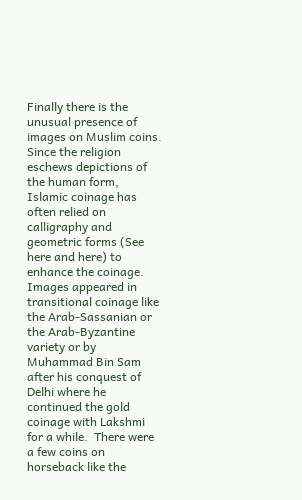Finally there is the unusual presence of images on Muslim coins.  Since the religion eschews depictions of the human form, Islamic coinage has often relied on calligraphy and geometric forms (See here and here) to enhance the coinage.  Images appeared in transitional coinage like the Arab-Sassanian or the Arab-Byzantine variety or by Muhammad Bin Sam after his conquest of Delhi where he continued the gold coinage with Lakshmi for a while.  There were a few coins on horseback like the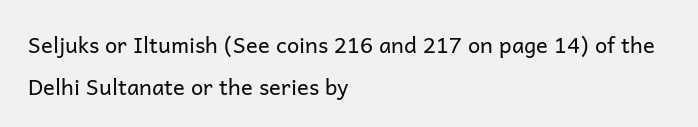Seljuks or Iltumish (See coins 216 and 217 on page 14) of the Delhi Sultanate or the series by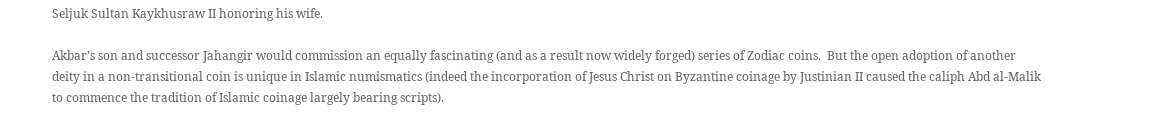Seljuk Sultan Kaykhusraw II honoring his wife.

Akbar’s son and successor Jahangir would commission an equally fascinating (and as a result now widely forged) series of Zodiac coins.  But the open adoption of another deity in a non-transitional coin is unique in Islamic numismatics (indeed the incorporation of Jesus Christ on Byzantine coinage by Justinian II caused the caliph Abd al-Malik to commence the tradition of Islamic coinage largely bearing scripts).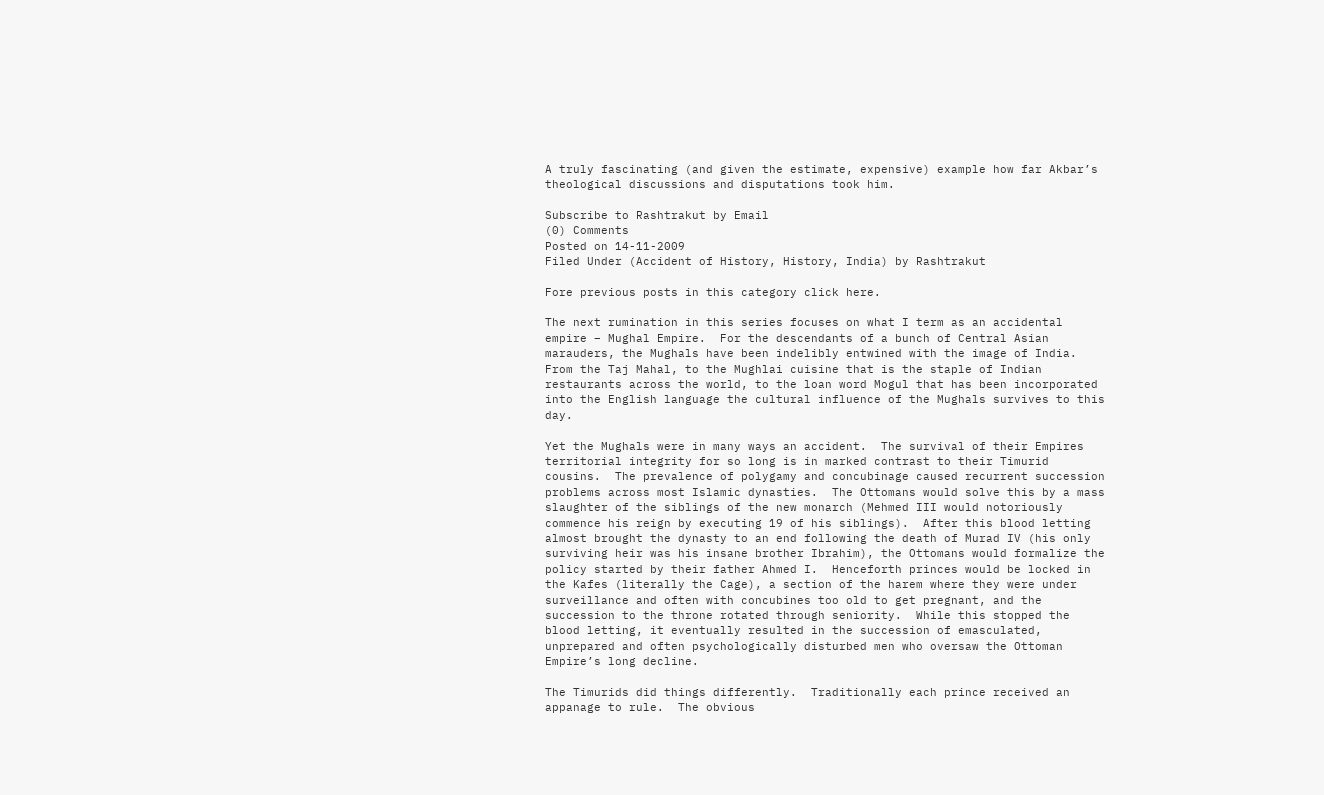A truly fascinating (and given the estimate, expensive) example how far Akbar’s theological discussions and disputations took him.

Subscribe to Rashtrakut by Email
(0) Comments
Posted on 14-11-2009
Filed Under (Accident of History, History, India) by Rashtrakut

Fore previous posts in this category click here.

The next rumination in this series focuses on what I term as an accidental empire – Mughal Empire.  For the descendants of a bunch of Central Asian marauders, the Mughals have been indelibly entwined with the image of India.  From the Taj Mahal, to the Mughlai cuisine that is the staple of Indian restaurants across the world, to the loan word Mogul that has been incorporated into the English language the cultural influence of the Mughals survives to this day.

Yet the Mughals were in many ways an accident.  The survival of their Empires territorial integrity for so long is in marked contrast to their Timurid cousins.  The prevalence of polygamy and concubinage caused recurrent succession problems across most Islamic dynasties.  The Ottomans would solve this by a mass slaughter of the siblings of the new monarch (Mehmed III would notoriously commence his reign by executing 19 of his siblings).  After this blood letting almost brought the dynasty to an end following the death of Murad IV (his only surviving heir was his insane brother Ibrahim), the Ottomans would formalize the policy started by their father Ahmed I.  Henceforth princes would be locked in the Kafes (literally the Cage), a section of the harem where they were under surveillance and often with concubines too old to get pregnant, and the succession to the throne rotated through seniority.  While this stopped the blood letting, it eventually resulted in the succession of emasculated, unprepared and often psychologically disturbed men who oversaw the Ottoman Empire’s long decline.

The Timurids did things differently.  Traditionally each prince received an appanage to rule.  The obvious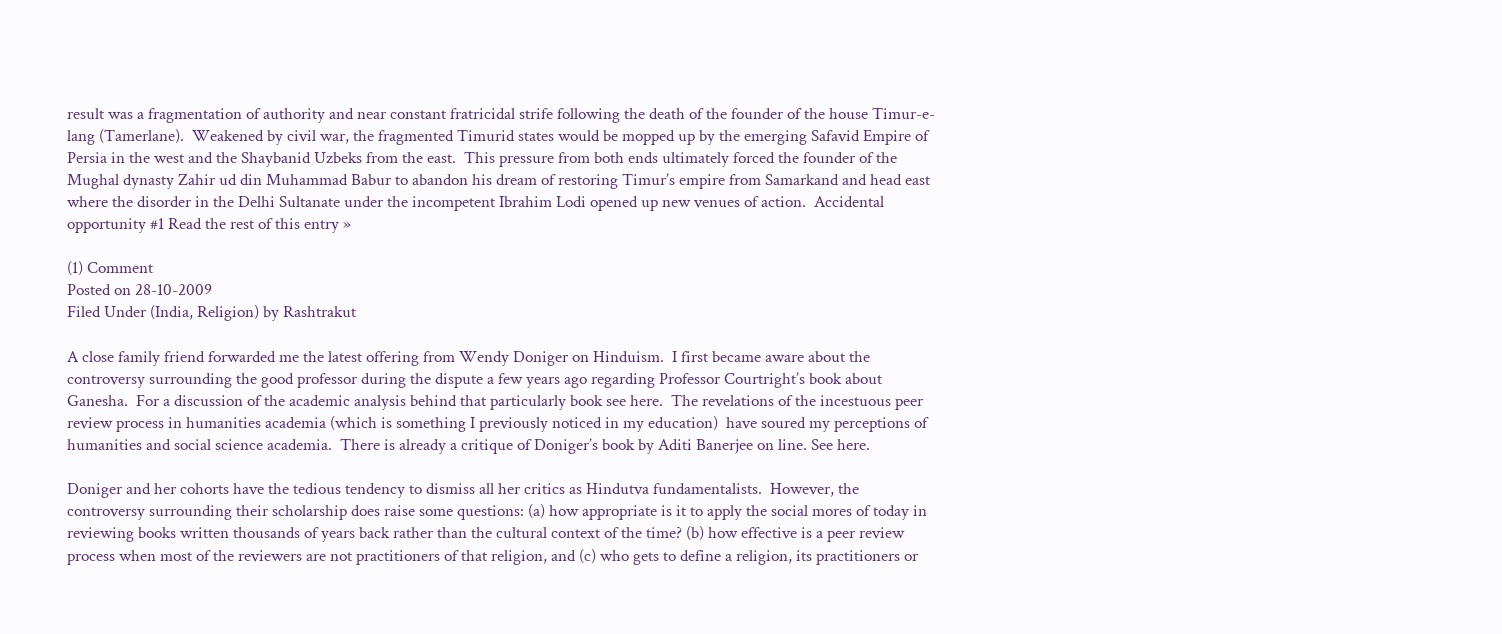result was a fragmentation of authority and near constant fratricidal strife following the death of the founder of the house Timur-e-lang (Tamerlane).  Weakened by civil war, the fragmented Timurid states would be mopped up by the emerging Safavid Empire of Persia in the west and the Shaybanid Uzbeks from the east.  This pressure from both ends ultimately forced the founder of the Mughal dynasty Zahir ud din Muhammad Babur to abandon his dream of restoring Timur’s empire from Samarkand and head east where the disorder in the Delhi Sultanate under the incompetent Ibrahim Lodi opened up new venues of action.  Accidental opportunity #1 Read the rest of this entry »

(1) Comment
Posted on 28-10-2009
Filed Under (India, Religion) by Rashtrakut

A close family friend forwarded me the latest offering from Wendy Doniger on Hinduism.  I first became aware about the controversy surrounding the good professor during the dispute a few years ago regarding Professor Courtright’s book about Ganesha.  For a discussion of the academic analysis behind that particularly book see here.  The revelations of the incestuous peer review process in humanities academia (which is something I previously noticed in my education)  have soured my perceptions of humanities and social science academia.  There is already a critique of Doniger’s book by Aditi Banerjee on line. See here.

Doniger and her cohorts have the tedious tendency to dismiss all her critics as Hindutva fundamentalists.  However, the controversy surrounding their scholarship does raise some questions: (a) how appropriate is it to apply the social mores of today in reviewing books written thousands of years back rather than the cultural context of the time? (b) how effective is a peer review process when most of the reviewers are not practitioners of that religion, and (c) who gets to define a religion, its practitioners or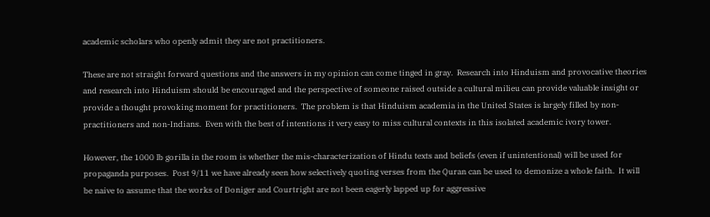academic scholars who openly admit they are not practitioners.

These are not straight forward questions and the answers in my opinion can come tinged in gray.  Research into Hinduism and provocative theories and research into Hinduism should be encouraged and the perspective of someone raised outside a cultural milieu can provide valuable insight or provide a thought provoking moment for practitioners.  The problem is that Hinduism academia in the United States is largely filled by non-practitioners and non-Indians.  Even with the best of intentions it very easy to miss cultural contexts in this isolated academic ivory tower.

However, the 1000 lb gorilla in the room is whether the mis-characterization of Hindu texts and beliefs (even if unintentional) will be used for propaganda purposes.  Post 9/11 we have already seen how selectively quoting verses from the Quran can be used to demonize a whole faith.  It will be naive to assume that the works of Doniger and Courtright are not been eagerly lapped up for aggressive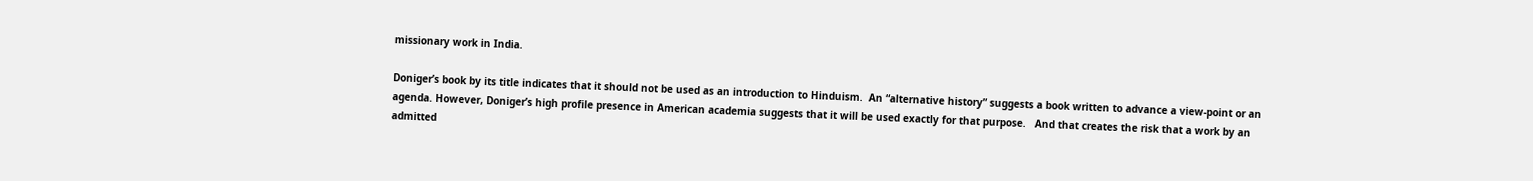missionary work in India.

Doniger’s book by its title indicates that it should not be used as an introduction to Hinduism.  An “alternative history” suggests a book written to advance a view-point or an agenda. However, Doniger’s high profile presence in American academia suggests that it will be used exactly for that purpose.   And that creates the risk that a work by an admitted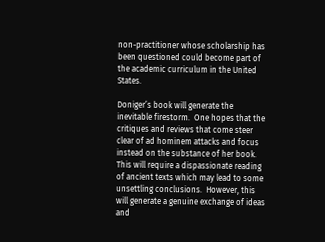non-practitioner whose scholarship has been questioned could become part of the academic curriculum in the United States.

Doniger’s book will generate the inevitable firestorm.  One hopes that the critiques and reviews that come steer clear of ad hominem attacks and focus instead on the substance of her book.  This will require a dispassionate reading of ancient texts which may lead to some unsettling conclusions.  However, this will generate a genuine exchange of ideas and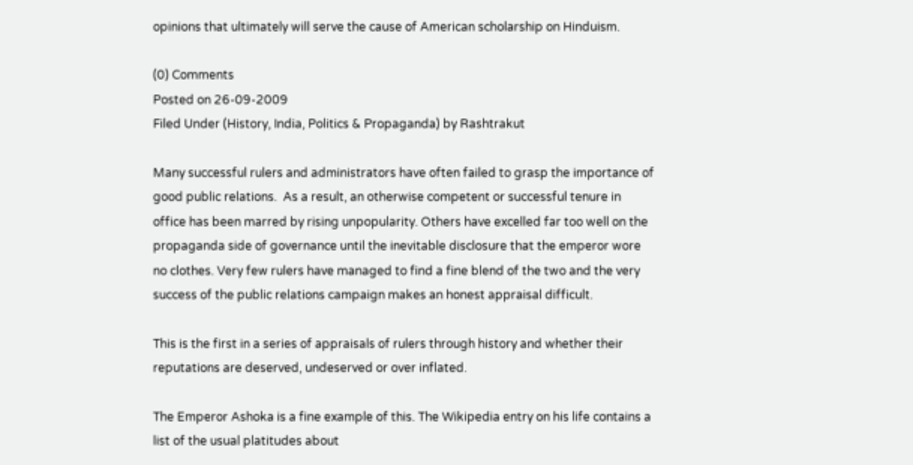opinions that ultimately will serve the cause of American scholarship on Hinduism.

(0) Comments
Posted on 26-09-2009
Filed Under (History, India, Politics & Propaganda) by Rashtrakut

Many successful rulers and administrators have often failed to grasp the importance of good public relations.  As a result, an otherwise competent or successful tenure in office has been marred by rising unpopularity. Others have excelled far too well on the propaganda side of governance until the inevitable disclosure that the emperor wore no clothes. Very few rulers have managed to find a fine blend of the two and the very success of the public relations campaign makes an honest appraisal difficult.

This is the first in a series of appraisals of rulers through history and whether their reputations are deserved, undeserved or over inflated.

The Emperor Ashoka is a fine example of this. The Wikipedia entry on his life contains a list of the usual platitudes about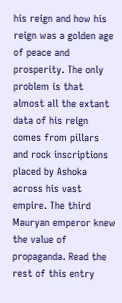his reign and how his reign was a golden age of peace and prosperity. The only problem is that almost all the extant data of his reign comes from pillars and rock inscriptions placed by Ashoka across his vast empire. The third Mauryan emperor knew the value of propaganda. Read the rest of this entry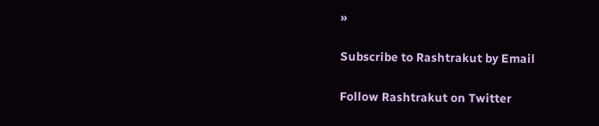»

Subscribe to Rashtrakut by Email

Follow Rashtrakut on Twitter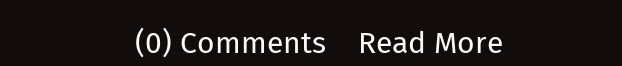(0) Comments    Read More